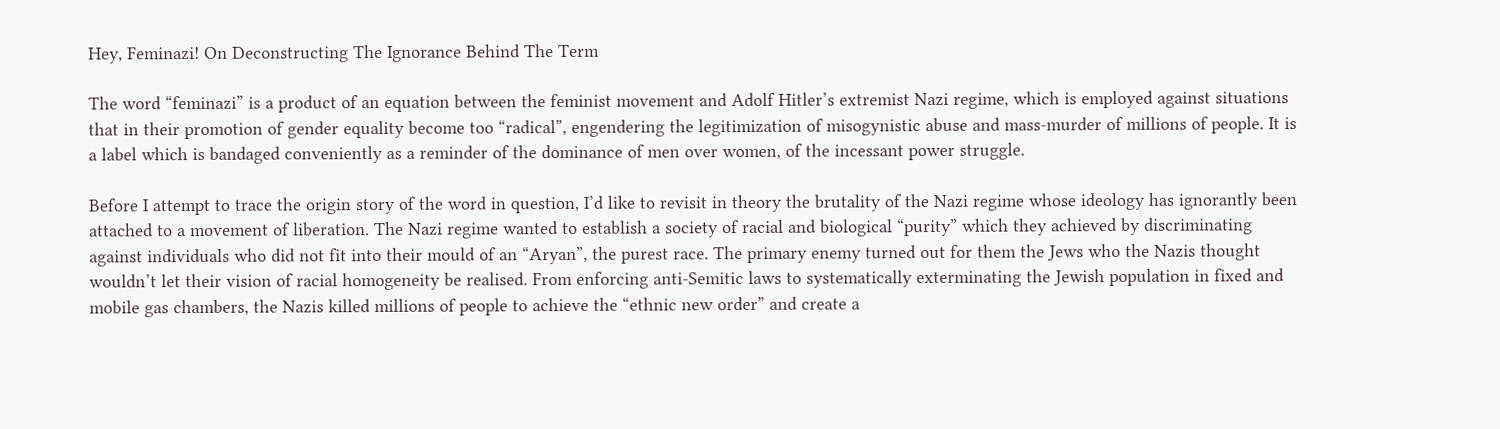Hey, Feminazi! On Deconstructing The Ignorance Behind The Term

The word “feminazi” is a product of an equation between the feminist movement and Adolf Hitler’s extremist Nazi regime, which is employed against situations that in their promotion of gender equality become too “radical”, engendering the legitimization of misogynistic abuse and mass-murder of millions of people. It is a label which is bandaged conveniently as a reminder of the dominance of men over women, of the incessant power struggle.

Before I attempt to trace the origin story of the word in question, I’d like to revisit in theory the brutality of the Nazi regime whose ideology has ignorantly been attached to a movement of liberation. The Nazi regime wanted to establish a society of racial and biological “purity” which they achieved by discriminating against individuals who did not fit into their mould of an “Aryan”, the purest race. The primary enemy turned out for them the Jews who the Nazis thought wouldn’t let their vision of racial homogeneity be realised. From enforcing anti-Semitic laws to systematically exterminating the Jewish population in fixed and mobile gas chambers, the Nazis killed millions of people to achieve the “ethnic new order” and create a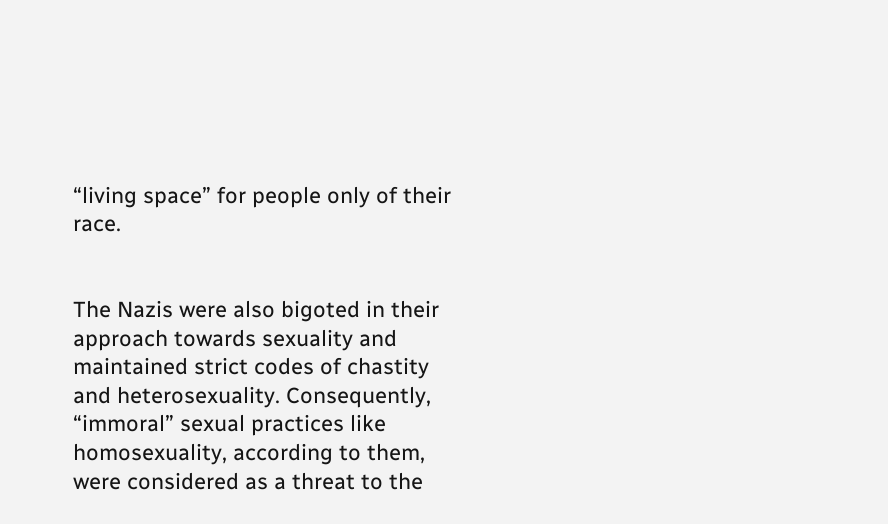“living space” for people only of their race.


The Nazis were also bigoted in their approach towards sexuality and maintained strict codes of chastity and heterosexuality. Consequently, “immoral” sexual practices like homosexuality, according to them, were considered as a threat to the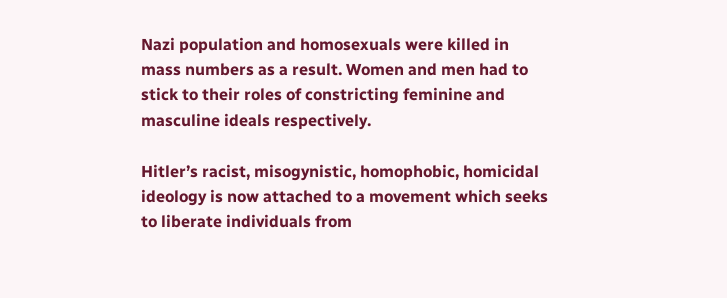Nazi population and homosexuals were killed in mass numbers as a result. Women and men had to stick to their roles of constricting feminine and masculine ideals respectively.

Hitler’s racist, misogynistic, homophobic, homicidal ideology is now attached to a movement which seeks to liberate individuals from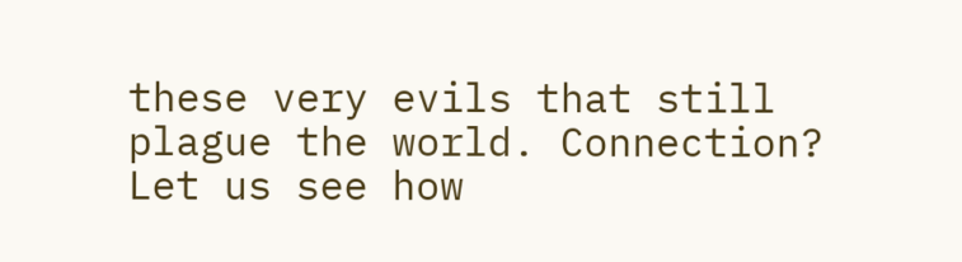these very evils that still plague the world. Connection? Let us see how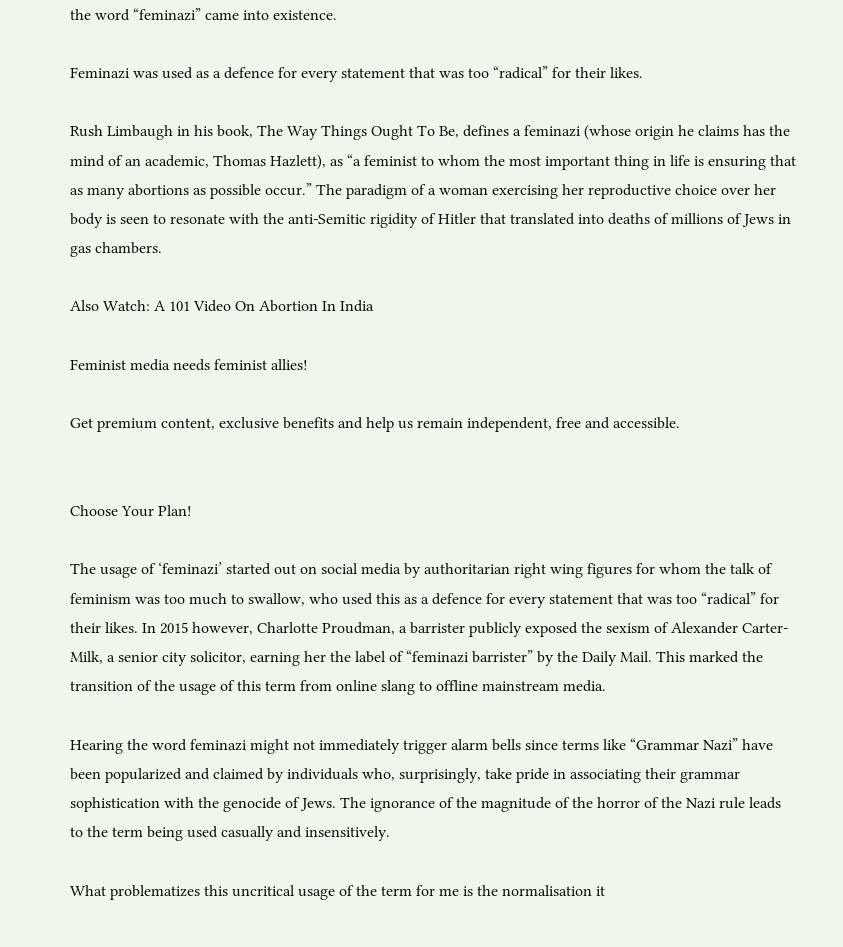the word “feminazi” came into existence.

Feminazi was used as a defence for every statement that was too “radical” for their likes.

Rush Limbaugh in his book, The Way Things Ought To Be, defines a feminazi (whose origin he claims has the mind of an academic, Thomas Hazlett), as “a feminist to whom the most important thing in life is ensuring that as many abortions as possible occur.” The paradigm of a woman exercising her reproductive choice over her body is seen to resonate with the anti-Semitic rigidity of Hitler that translated into deaths of millions of Jews in gas chambers.

Also Watch: A 101 Video On Abortion In India

Feminist media needs feminist allies!

Get premium content, exclusive benefits and help us remain independent, free and accessible.


Choose Your Plan!

The usage of ‘feminazi’ started out on social media by authoritarian right wing figures for whom the talk of feminism was too much to swallow, who used this as a defence for every statement that was too “radical” for their likes. In 2015 however, Charlotte Proudman, a barrister publicly exposed the sexism of Alexander Carter-Milk, a senior city solicitor, earning her the label of “feminazi barrister” by the Daily Mail. This marked the transition of the usage of this term from online slang to offline mainstream media.

Hearing the word feminazi might not immediately trigger alarm bells since terms like “Grammar Nazi” have been popularized and claimed by individuals who, surprisingly, take pride in associating their grammar sophistication with the genocide of Jews. The ignorance of the magnitude of the horror of the Nazi rule leads to the term being used casually and insensitively.

What problematizes this uncritical usage of the term for me is the normalisation it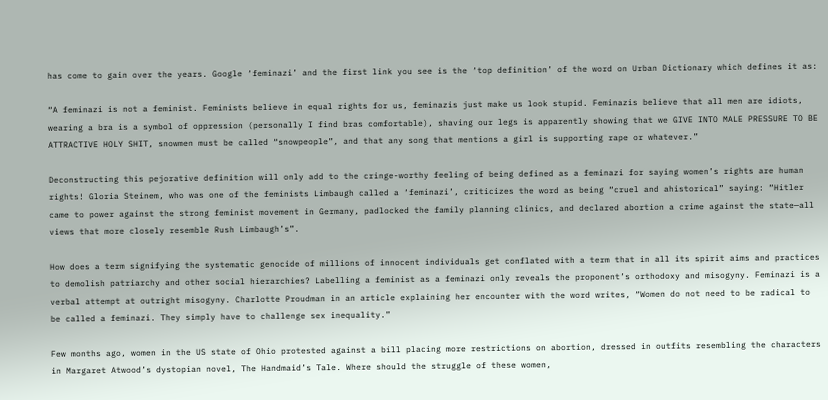has come to gain over the years. Google ‘feminazi’ and the first link you see is the ‘top definition’ of the word on Urban Dictionary which defines it as:

“A feminazi is not a feminist. Feminists believe in equal rights for us, feminazis just make us look stupid. Feminazis believe that all men are idiots, wearing a bra is a symbol of oppression (personally I find bras comfortable), shaving our legs is apparently showing that we GIVE INTO MALE PRESSURE TO BE ATTRACTIVE HOLY SHIT, snowmen must be called “snowpeople”, and that any song that mentions a girl is supporting rape or whatever.”

Deconstructing this pejorative definition will only add to the cringe-worthy feeling of being defined as a feminazi for saying women’s rights are human rights! Gloria Steinem, who was one of the feminists Limbaugh called a ‘feminazi’, criticizes the word as being “cruel and ahistorical” saying: “Hitler came to power against the strong feminist movement in Germany, padlocked the family planning clinics, and declared abortion a crime against the state—all views that more closely resemble Rush Limbaugh’s”.

How does a term signifying the systematic genocide of millions of innocent individuals get conflated with a term that in all its spirit aims and practices to demolish patriarchy and other social hierarchies? Labelling a feminist as a feminazi only reveals the proponent’s orthodoxy and misogyny. Feminazi is a verbal attempt at outright misogyny. Charlotte Proudman in an article explaining her encounter with the word writes, “Women do not need to be radical to be called a feminazi. They simply have to challenge sex inequality.”

Few months ago, women in the US state of Ohio protested against a bill placing more restrictions on abortion, dressed in outfits resembling the characters in Margaret Atwood’s dystopian novel, The Handmaid’s Tale. Where should the struggle of these women,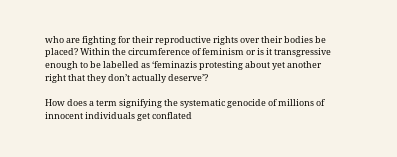who are fighting for their reproductive rights over their bodies be placed? Within the circumference of feminism or is it transgressive enough to be labelled as ‘feminazis protesting about yet another right that they don’t actually deserve’?

How does a term signifying the systematic genocide of millions of innocent individuals get conflated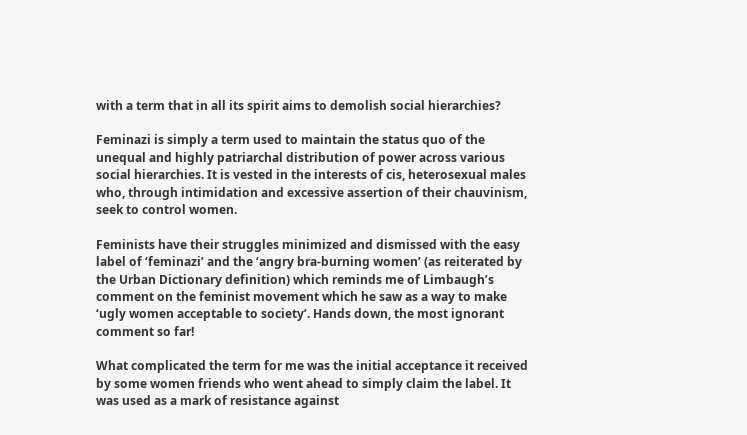with a term that in all its spirit aims to demolish social hierarchies?

Feminazi is simply a term used to maintain the status quo of the unequal and highly patriarchal distribution of power across various social hierarchies. It is vested in the interests of cis, heterosexual males who, through intimidation and excessive assertion of their chauvinism, seek to control women.

Feminists have their struggles minimized and dismissed with the easy label of ‘feminazi’ and the ‘angry bra-burning women’ (as reiterated by the Urban Dictionary definition) which reminds me of Limbaugh’s comment on the feminist movement which he saw as a way to make ‘ugly women acceptable to society’. Hands down, the most ignorant comment so far!

What complicated the term for me was the initial acceptance it received by some women friends who went ahead to simply claim the label. It was used as a mark of resistance against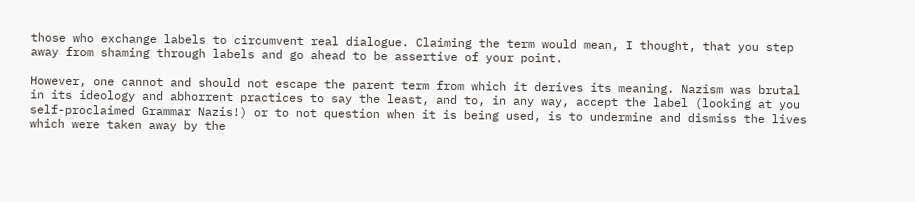those who exchange labels to circumvent real dialogue. Claiming the term would mean, I thought, that you step away from shaming through labels and go ahead to be assertive of your point.

However, one cannot and should not escape the parent term from which it derives its meaning. Nazism was brutal in its ideology and abhorrent practices to say the least, and to, in any way, accept the label (looking at you self-proclaimed Grammar Nazis!) or to not question when it is being used, is to undermine and dismiss the lives which were taken away by the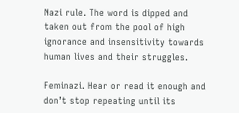Nazi rule. The word is dipped and taken out from the pool of high ignorance and insensitivity towards human lives and their struggles.

Feminazi. Hear or read it enough and don’t stop repeating until its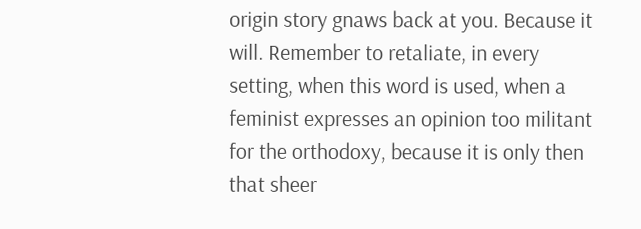origin story gnaws back at you. Because it will. Remember to retaliate, in every setting, when this word is used, when a feminist expresses an opinion too militant for the orthodoxy, because it is only then that sheer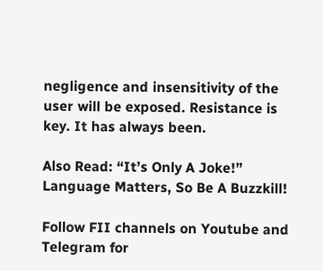negligence and insensitivity of the user will be exposed. Resistance is key. It has always been.

Also Read: “It’s Only A Joke!” Language Matters, So Be A Buzzkill!

Follow FII channels on Youtube and Telegram for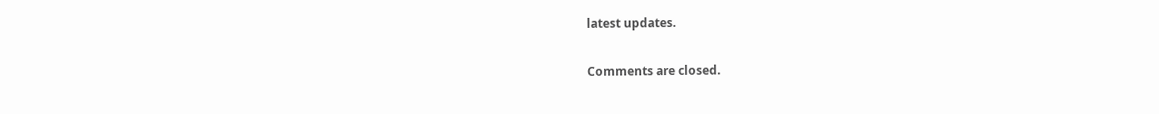latest updates.


Comments are closed.